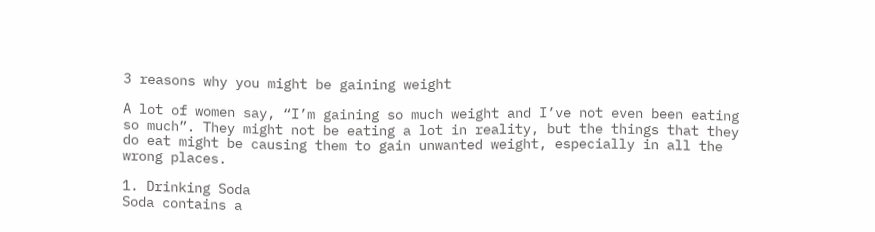3 reasons why you might be gaining weight

A lot of women say, “I’m gaining so much weight and I’ve not even been eating so much”. They might not be eating a lot in reality, but the things that they do eat might be causing them to gain unwanted weight, especially in all the wrong places.

1. Drinking Soda
Soda contains a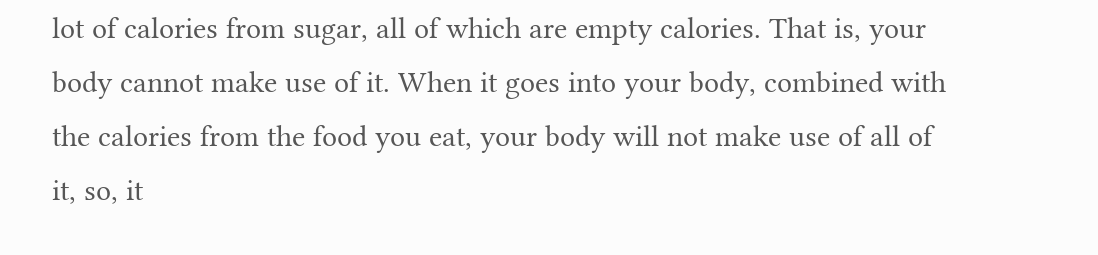lot of calories from sugar, all of which are empty calories. That is, your body cannot make use of it. When it goes into your body, combined with the calories from the food you eat, your body will not make use of all of it, so, it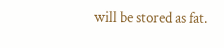will be stored as fat.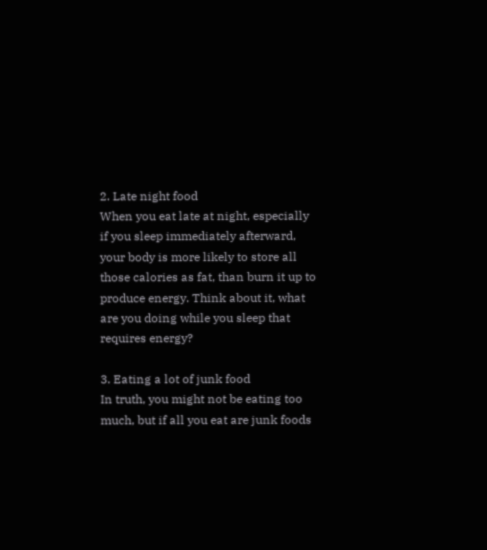2. Late night food
When you eat late at night, especially if you sleep immediately afterward, your body is more likely to store all those calories as fat, than burn it up to produce energy. Think about it, what are you doing while you sleep that requires energy?

3. Eating a lot of junk food
In truth, you might not be eating too much, but if all you eat are junk foods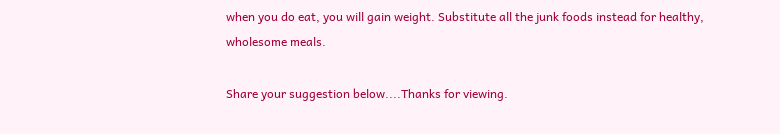when you do eat, you will gain weight. Substitute all the junk foods instead for healthy, wholesome meals.

Share your suggestion below....Thanks for viewing.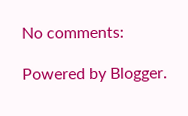No comments:

Powered by Blogger.